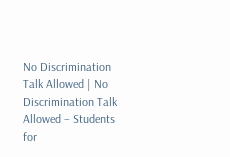No Discrimination Talk Allowed | No Discrimination Talk Allowed – Students for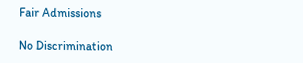Fair Admissions

No Discrimination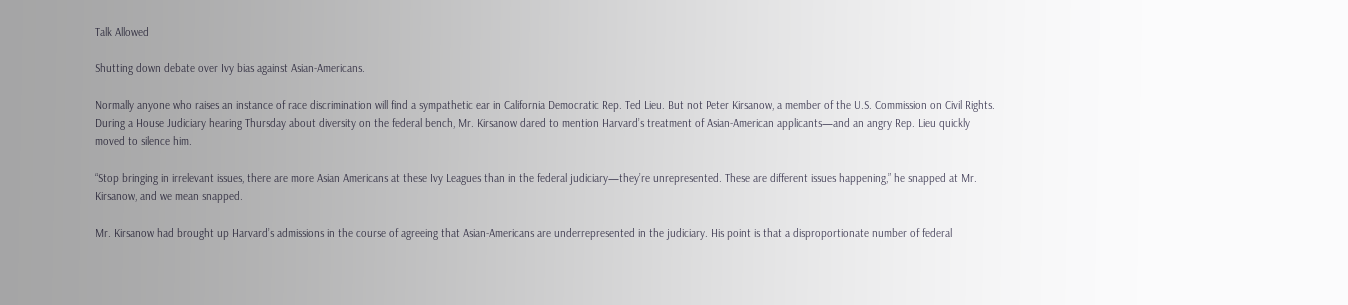Talk Allowed

Shutting down debate over Ivy bias against Asian-Americans.

Normally anyone who raises an instance of race discrimination will find a sympathetic ear in California Democratic Rep. Ted Lieu. But not Peter Kirsanow, a member of the U.S. Commission on Civil Rights. During a House Judiciary hearing Thursday about diversity on the federal bench, Mr. Kirsanow dared to mention Harvard’s treatment of Asian-American applicants—and an angry Rep. Lieu quickly moved to silence him.

“Stop bringing in irrelevant issues, there are more Asian Americans at these Ivy Leagues than in the federal judiciary—they’re unrepresented. These are different issues happening,” he snapped at Mr. Kirsanow, and we mean snapped.

Mr. Kirsanow had brought up Harvard’s admissions in the course of agreeing that Asian-Americans are underrepresented in the judiciary. His point is that a disproportionate number of federal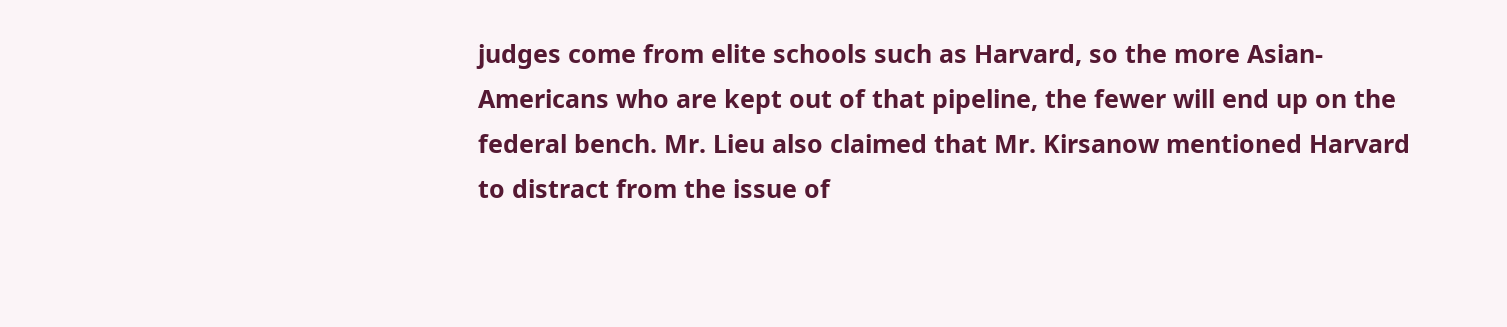judges come from elite schools such as Harvard, so the more Asian-Americans who are kept out of that pipeline, the fewer will end up on the federal bench. Mr. Lieu also claimed that Mr. Kirsanow mentioned Harvard to distract from the issue of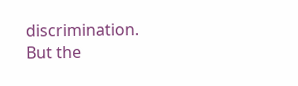discrimination. But the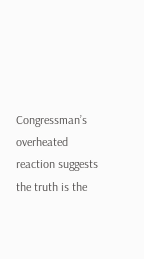Congressman’s overheated reaction suggests the truth is the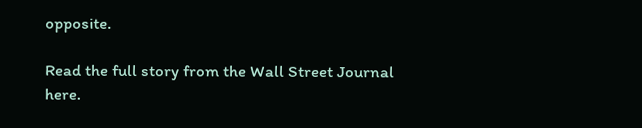opposite.

Read the full story from the Wall Street Journal here.